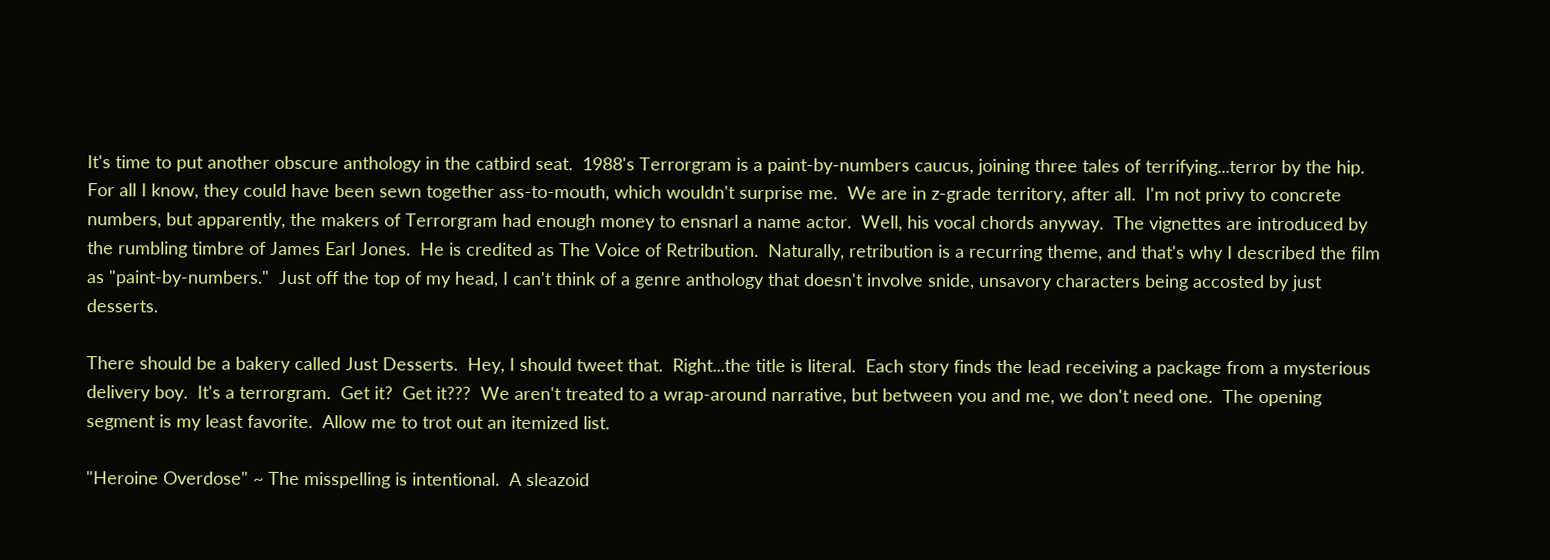It's time to put another obscure anthology in the catbird seat.  1988's Terrorgram is a paint-by-numbers caucus, joining three tales of terrifying...terror by the hip.  For all I know, they could have been sewn together ass-to-mouth, which wouldn't surprise me.  We are in z-grade territory, after all.  I'm not privy to concrete numbers, but apparently, the makers of Terrorgram had enough money to ensnarl a name actor.  Well, his vocal chords anyway.  The vignettes are introduced by the rumbling timbre of James Earl Jones.  He is credited as The Voice of Retribution.  Naturally, retribution is a recurring theme, and that's why I described the film as "paint-by-numbers."  Just off the top of my head, I can't think of a genre anthology that doesn't involve snide, unsavory characters being accosted by just desserts.

There should be a bakery called Just Desserts.  Hey, I should tweet that.  Right...the title is literal.  Each story finds the lead receiving a package from a mysterious delivery boy.  It's a terrorgram.  Get it?  Get it???  We aren't treated to a wrap-around narrative, but between you and me, we don't need one.  The opening segment is my least favorite.  Allow me to trot out an itemized list.

"Heroine Overdose" ~ The misspelling is intentional.  A sleazoid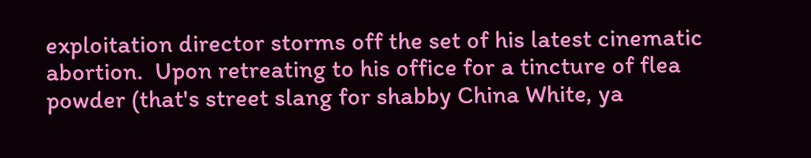exploitation director storms off the set of his latest cinematic abortion.  Upon retreating to his office for a tincture of flea powder (that's street slang for shabby China White, ya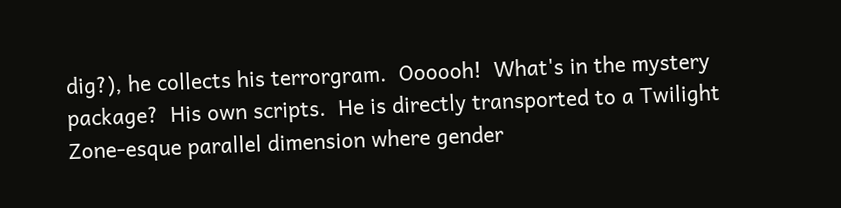dig?), he collects his terrorgram.  Oooooh!  What's in the mystery package?  His own scripts.  He is directly transported to a Twilight Zone-esque parallel dimension where gender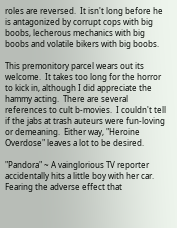roles are reversed.  It isn't long before he is antagonized by corrupt cops with big boobs, lecherous mechanics with big boobs and volatile bikers with big boobs.

This premonitory parcel wears out its welcome.  It takes too long for the horror to kick in, although I did appreciate the hammy acting.  There are several references to cult b-movies.  I couldn't tell if the jabs at trash auteurs were fun-loving or demeaning.  Either way, "Heroine Overdose" leaves a lot to be desired.

"Pandora" ~ A vainglorious TV reporter accidentally hits a little boy with her car.  Fearing the adverse effect that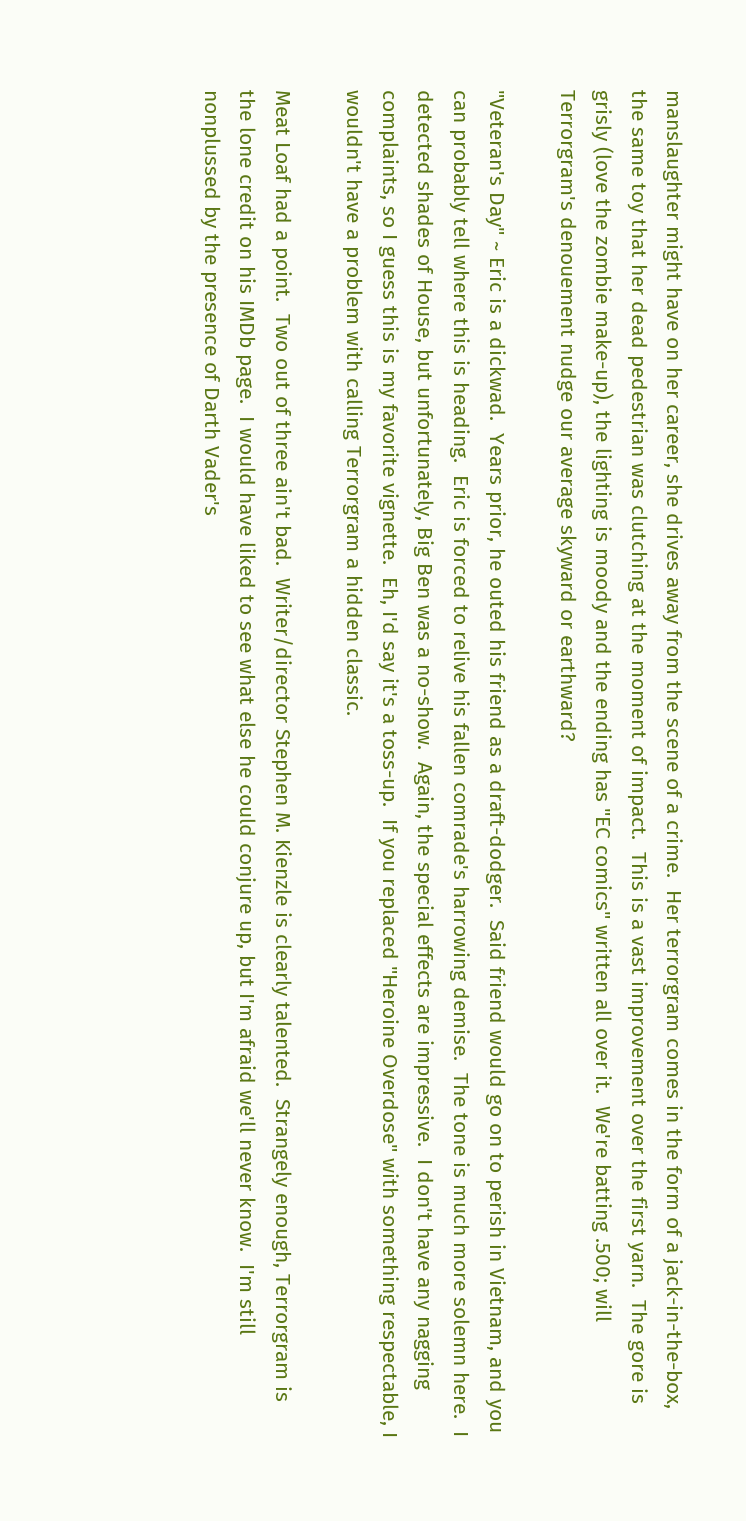manslaughter might have on her career, she drives away from the scene of a crime.  Her terrorgram comes in the form of a jack-in-the-box, the same toy that her dead pedestrian was clutching at the moment of impact.  This is a vast improvement over the first yarn.  The gore is grisly (love the zombie make-up), the lighting is moody and the ending has "EC comics" written all over it.  We're batting .500; will Terrorgram's denouement nudge our average skyward or earthward?

"Veteran's Day" ~ Eric is a dickwad.  Years prior, he outed his friend as a draft-dodger.  Said friend would go on to perish in Vietnam, and you can probably tell where this is heading.  Eric is forced to relive his fallen comrade's harrowing demise.  The tone is much more solemn here.  I detected shades of House, but unfortunately, Big Ben was a no-show.  Again, the special effects are impressive.  I don't have any nagging complaints, so I guess this is my favorite vignette.  Eh, I'd say it's a toss-up.  If you replaced "Heroine Overdose" with something respectable, I wouldn't have a problem with calling Terrorgram a hidden classic.

Meat Loaf had a point.  Two out of three ain't bad.  Writer/director Stephen M. Kienzle is clearly talented.  Strangely enough, Terrorgram is the lone credit on his IMDb page.  I would have liked to see what else he could conjure up, but I'm afraid we'll never know.  I'm still nonplussed by the presence of Darth Vader's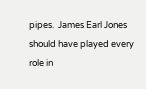pipes.  James Earl Jones should have played every role in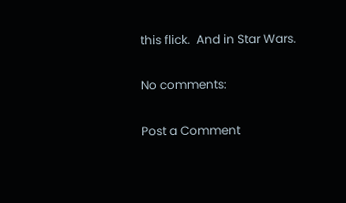this flick.  And in Star Wars.

No comments:

Post a Comment